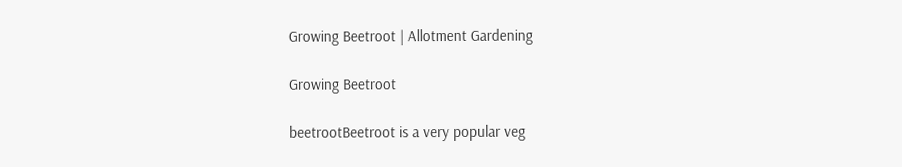Growing Beetroot | Allotment Gardening

Growing Beetroot

beetrootBeetroot is a very popular veg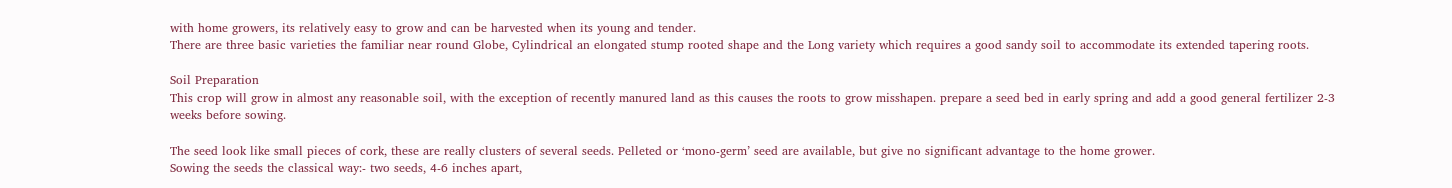with home growers, its relatively easy to grow and can be harvested when its young and tender.
There are three basic varieties the familiar near round Globe, Cylindrical an elongated stump rooted shape and the Long variety which requires a good sandy soil to accommodate its extended tapering roots.

Soil Preparation
This crop will grow in almost any reasonable soil, with the exception of recently manured land as this causes the roots to grow misshapen. prepare a seed bed in early spring and add a good general fertilizer 2-3 weeks before sowing.

The seed look like small pieces of cork, these are really clusters of several seeds. Pelleted or ‘mono-germ’ seed are available, but give no significant advantage to the home grower.
Sowing the seeds the classical way:- two seeds, 4-6 inches apart,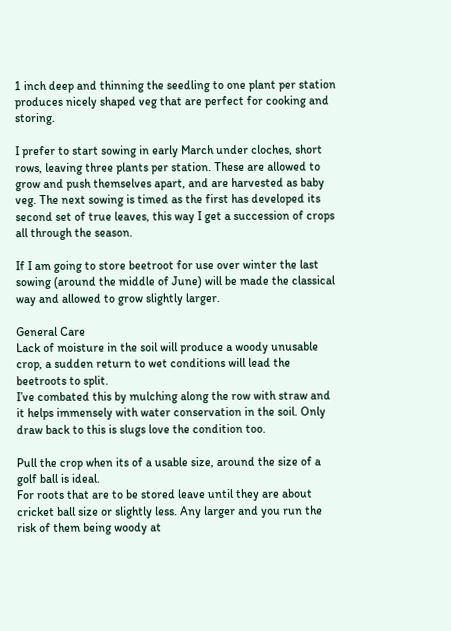1 inch deep and thinning the seedling to one plant per station produces nicely shaped veg that are perfect for cooking and storing.

I prefer to start sowing in early March under cloches, short rows, leaving three plants per station. These are allowed to grow and push themselves apart, and are harvested as baby veg. The next sowing is timed as the first has developed its second set of true leaves, this way I get a succession of crops all through the season.

If I am going to store beetroot for use over winter the last sowing (around the middle of June) will be made the classical way and allowed to grow slightly larger.

General Care
Lack of moisture in the soil will produce a woody unusable crop, a sudden return to wet conditions will lead the beetroots to split.
I’ve combated this by mulching along the row with straw and it helps immensely with water conservation in the soil. Only draw back to this is slugs love the condition too.

Pull the crop when its of a usable size, around the size of a golf ball is ideal.
For roots that are to be stored leave until they are about cricket ball size or slightly less. Any larger and you run the risk of them being woody at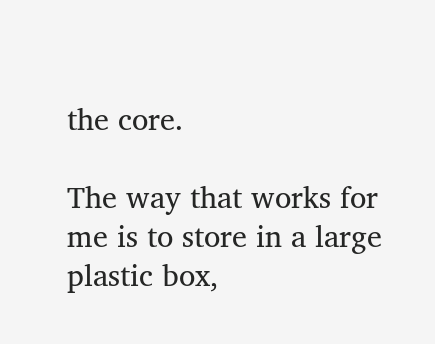the core.

The way that works for me is to store in a large plastic box,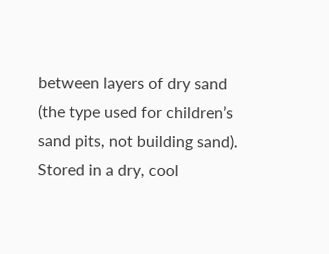between layers of dry sand (the type used for children’s sand pits, not building sand).
Stored in a dry, cool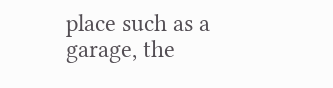place such as a garage, the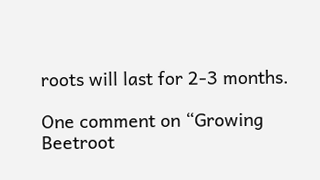roots will last for 2-3 months.

One comment on “Growing Beetroot